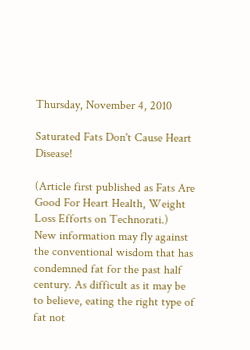Thursday, November 4, 2010

Saturated Fats Don't Cause Heart Disease!

(Article first published as Fats Are Good For Heart Health, Weight Loss Efforts on Technorati.)
New information may fly against the conventional wisdom that has condemned fat for the past half century. As difficult as it may be to believe, eating the right type of fat not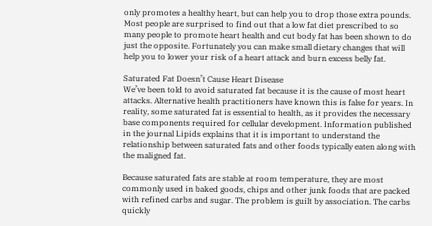only promotes a healthy heart, but can help you to drop those extra pounds. Most people are surprised to find out that a low fat diet prescribed to so many people to promote heart health and cut body fat has been shown to do just the opposite. Fortunately you can make small dietary changes that will help you to lower your risk of a heart attack and burn excess belly fat.

Saturated Fat Doesn’t Cause Heart Disease
We’ve been told to avoid saturated fat because it is the cause of most heart attacks. Alternative health practitioners have known this is false for years. In reality, some saturated fat is essential to health, as it provides the necessary base components required for cellular development. Information published in the journal Lipids explains that it is important to understand the relationship between saturated fats and other foods typically eaten along with the maligned fat.

Because saturated fats are stable at room temperature, they are most commonly used in baked goods, chips and other junk foods that are packed with refined carbs and sugar. The problem is guilt by association. The carbs quickly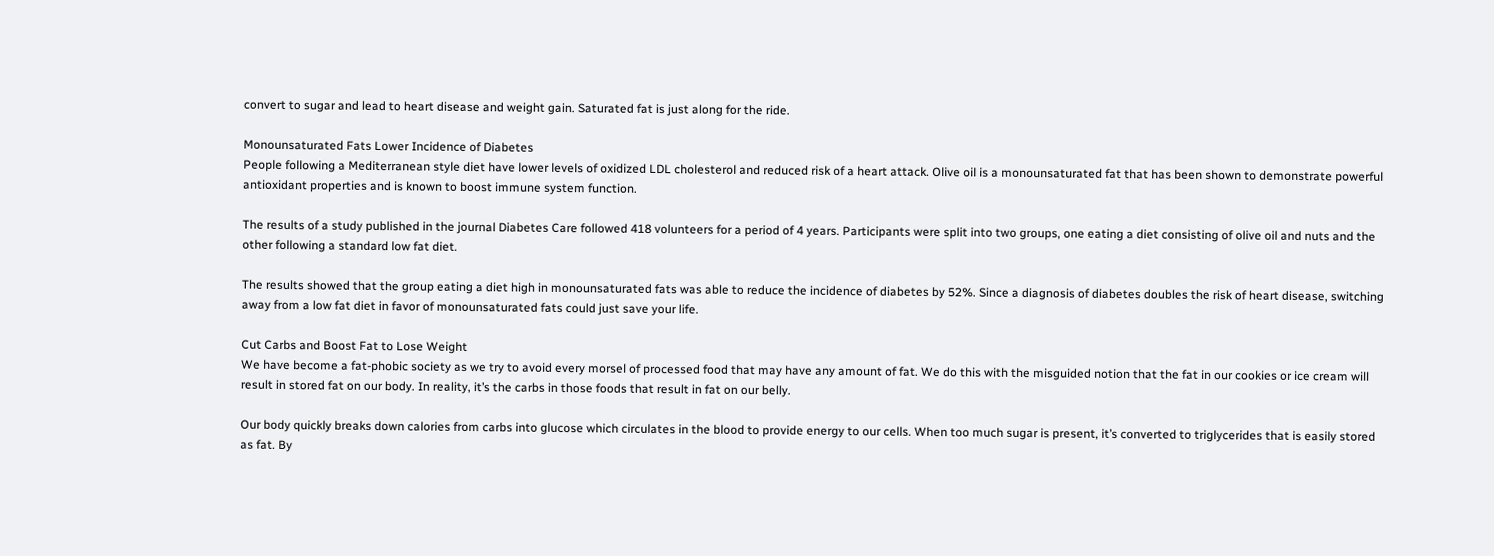convert to sugar and lead to heart disease and weight gain. Saturated fat is just along for the ride.

Monounsaturated Fats Lower Incidence of Diabetes
People following a Mediterranean style diet have lower levels of oxidized LDL cholesterol and reduced risk of a heart attack. Olive oil is a monounsaturated fat that has been shown to demonstrate powerful antioxidant properties and is known to boost immune system function.

The results of a study published in the journal Diabetes Care followed 418 volunteers for a period of 4 years. Participants were split into two groups, one eating a diet consisting of olive oil and nuts and the other following a standard low fat diet.

The results showed that the group eating a diet high in monounsaturated fats was able to reduce the incidence of diabetes by 52%. Since a diagnosis of diabetes doubles the risk of heart disease, switching away from a low fat diet in favor of monounsaturated fats could just save your life.

Cut Carbs and Boost Fat to Lose Weight
We have become a fat-phobic society as we try to avoid every morsel of processed food that may have any amount of fat. We do this with the misguided notion that the fat in our cookies or ice cream will result in stored fat on our body. In reality, it’s the carbs in those foods that result in fat on our belly.

Our body quickly breaks down calories from carbs into glucose which circulates in the blood to provide energy to our cells. When too much sugar is present, it’s converted to triglycerides that is easily stored as fat. By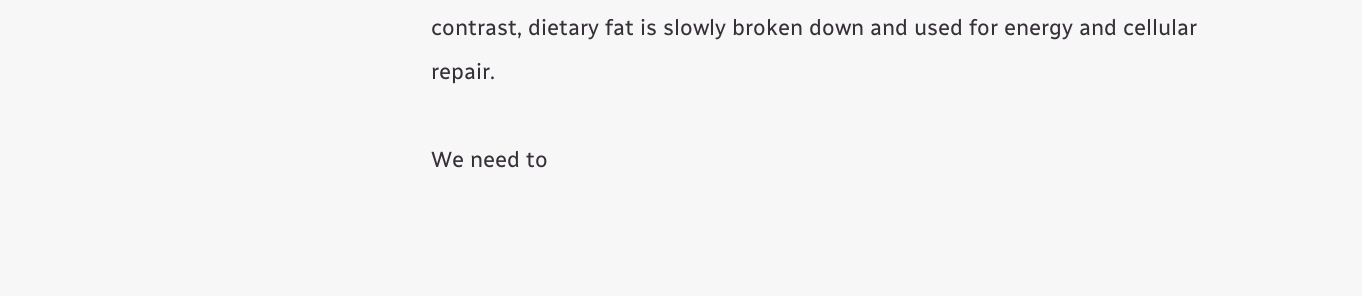contrast, dietary fat is slowly broken down and used for energy and cellular repair.

We need to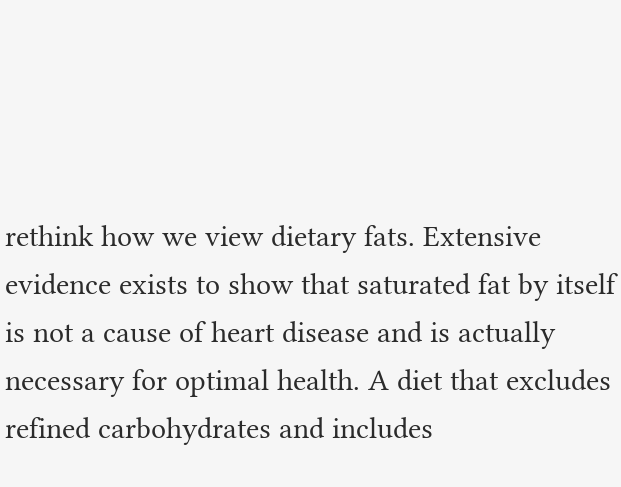rethink how we view dietary fats. Extensive evidence exists to show that saturated fat by itself is not a cause of heart disease and is actually necessary for optimal health. A diet that excludes refined carbohydrates and includes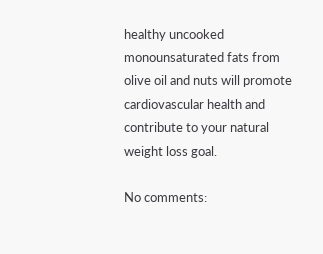healthy uncooked monounsaturated fats from olive oil and nuts will promote cardiovascular health and contribute to your natural weight loss goal.

No comments: